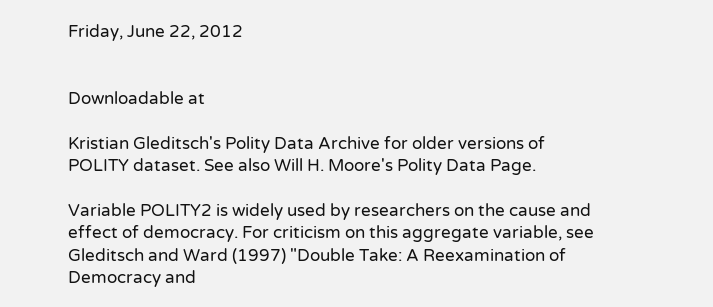Friday, June 22, 2012


Downloadable at

Kristian Gleditsch's Polity Data Archive for older versions of POLITY dataset. See also Will H. Moore's Polity Data Page.

Variable POLITY2 is widely used by researchers on the cause and effect of democracy. For criticism on this aggregate variable, see Gleditsch and Ward (1997) "Double Take: A Reexamination of Democracy and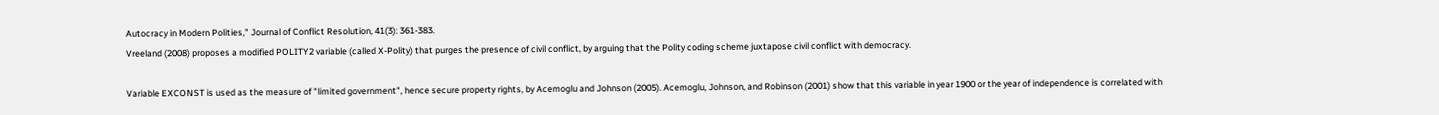Autocracy in Modern Polities," Journal of Conflict Resolution, 41(3): 361-383.
Vreeland (2008) proposes a modified POLITY2 variable (called X-Polity) that purges the presence of civil conflict, by arguing that the Polity coding scheme juxtapose civil conflict with democracy.

Variable EXCONST is used as the measure of "limited government", hence secure property rights, by Acemoglu and Johnson (2005). Acemoglu, Johnson, and Robinson (2001) show that this variable in year 1900 or the year of independence is correlated with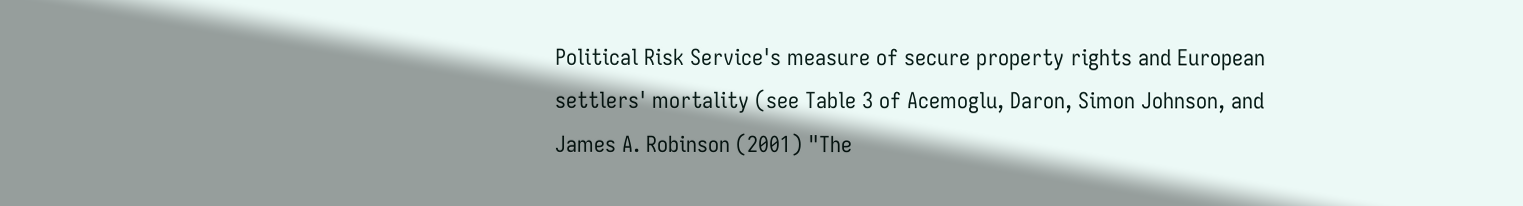Political Risk Service's measure of secure property rights and European settlers' mortality (see Table 3 of Acemoglu, Daron, Simon Johnson, and James A. Robinson (2001) "The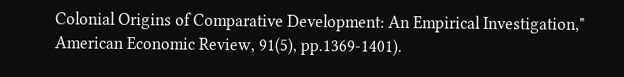Colonial Origins of Comparative Development: An Empirical Investigation," American Economic Review, 91(5), pp.1369-1401).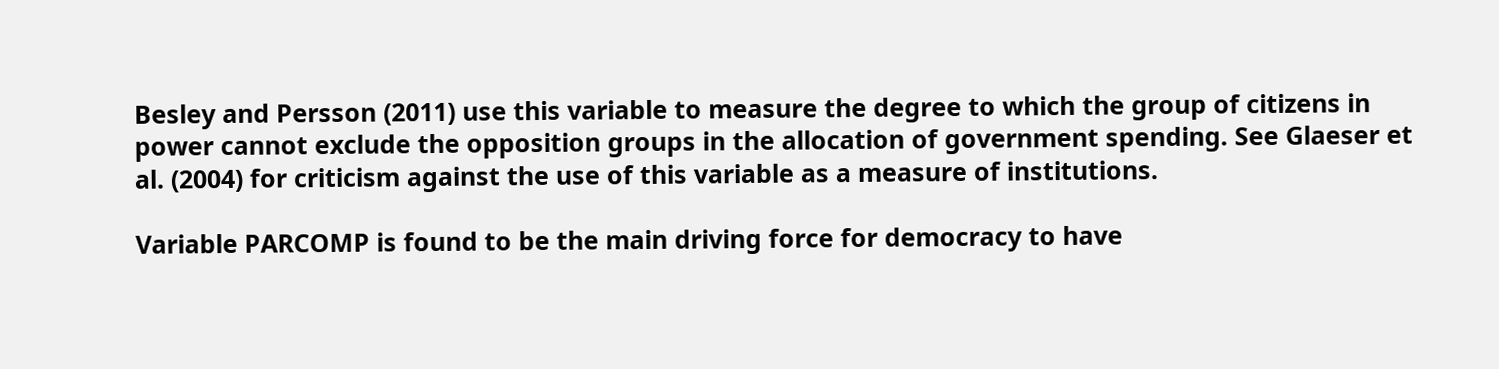Besley and Persson (2011) use this variable to measure the degree to which the group of citizens in power cannot exclude the opposition groups in the allocation of government spending. See Glaeser et al. (2004) for criticism against the use of this variable as a measure of institutions.

Variable PARCOMP is found to be the main driving force for democracy to have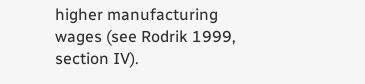higher manufacturing wages (see Rodrik 1999, section IV).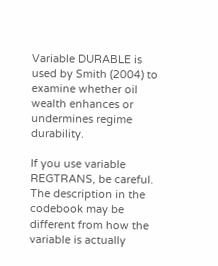Variable DURABLE is used by Smith (2004) to examine whether oil wealth enhances or undermines regime durability.

If you use variable REGTRANS, be careful. The description in the codebook may be different from how the variable is actually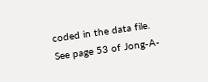coded in the data file. See page 53 of Jong-A-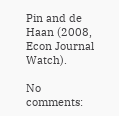Pin and de Haan (2008, Econ Journal Watch).

No comments: